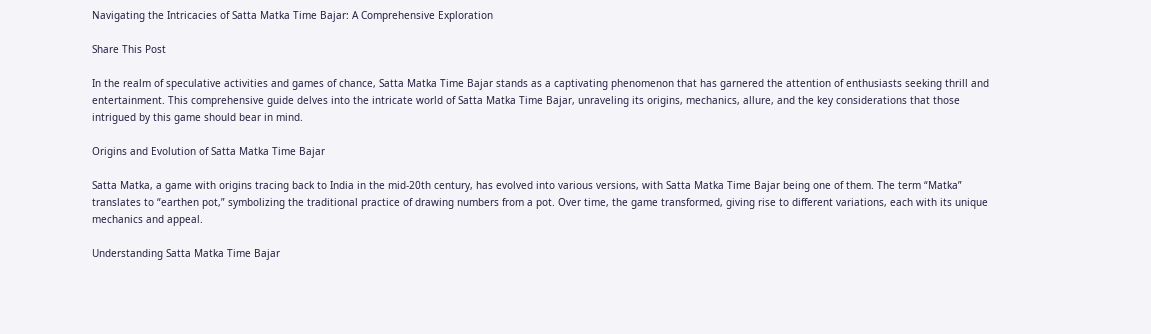Navigating the Intricacies of Satta Matka Time Bajar: A Comprehensive Exploration

Share This Post

In the realm of speculative activities and games of chance, Satta Matka Time Bajar stands as a captivating phenomenon that has garnered the attention of enthusiasts seeking thrill and entertainment. This comprehensive guide delves into the intricate world of Satta Matka Time Bajar, unraveling its origins, mechanics, allure, and the key considerations that those intrigued by this game should bear in mind.

Origins and Evolution of Satta Matka Time Bajar

Satta Matka, a game with origins tracing back to India in the mid-20th century, has evolved into various versions, with Satta Matka Time Bajar being one of them. The term “Matka” translates to “earthen pot,” symbolizing the traditional practice of drawing numbers from a pot. Over time, the game transformed, giving rise to different variations, each with its unique mechanics and appeal.

Understanding Satta Matka Time Bajar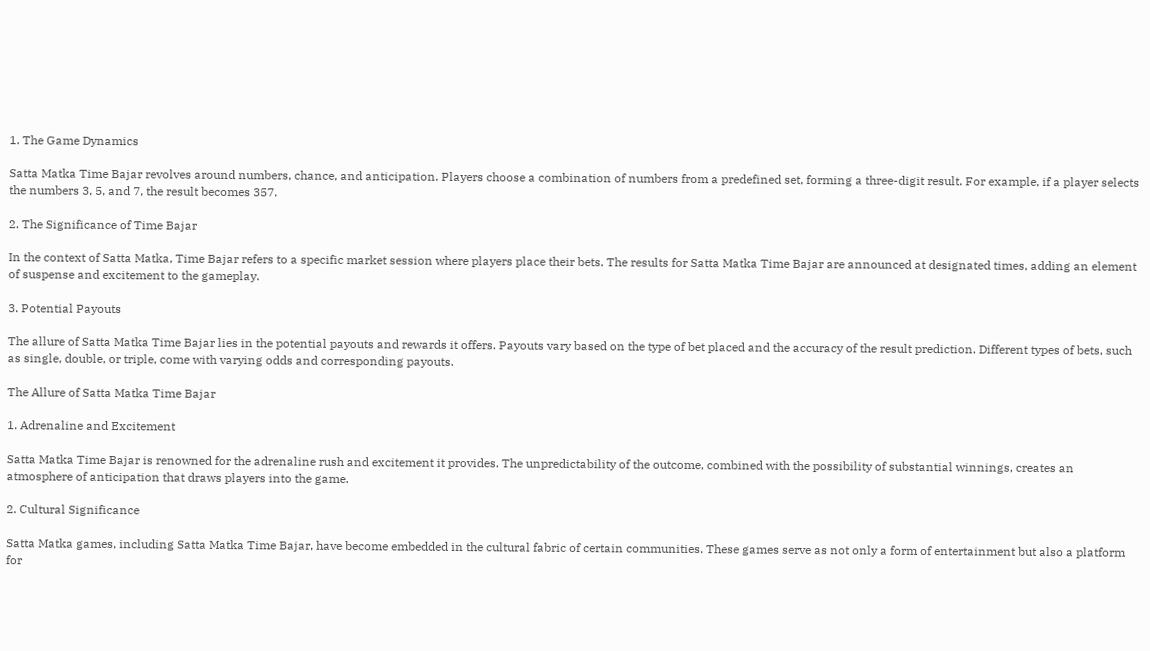1. The Game Dynamics

Satta Matka Time Bajar revolves around numbers, chance, and anticipation. Players choose a combination of numbers from a predefined set, forming a three-digit result. For example, if a player selects the numbers 3, 5, and 7, the result becomes 357.

2. The Significance of Time Bajar

In the context of Satta Matka, Time Bajar refers to a specific market session where players place their bets. The results for Satta Matka Time Bajar are announced at designated times, adding an element of suspense and excitement to the gameplay.

3. Potential Payouts

The allure of Satta Matka Time Bajar lies in the potential payouts and rewards it offers. Payouts vary based on the type of bet placed and the accuracy of the result prediction. Different types of bets, such as single, double, or triple, come with varying odds and corresponding payouts.

The Allure of Satta Matka Time Bajar

1. Adrenaline and Excitement

Satta Matka Time Bajar is renowned for the adrenaline rush and excitement it provides. The unpredictability of the outcome, combined with the possibility of substantial winnings, creates an atmosphere of anticipation that draws players into the game.

2. Cultural Significance

Satta Matka games, including Satta Matka Time Bajar, have become embedded in the cultural fabric of certain communities. These games serve as not only a form of entertainment but also a platform for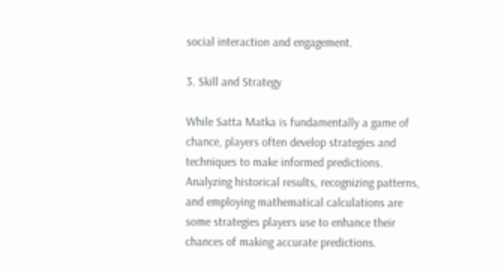social interaction and engagement.

3. Skill and Strategy

While Satta Matka is fundamentally a game of chance, players often develop strategies and techniques to make informed predictions. Analyzing historical results, recognizing patterns, and employing mathematical calculations are some strategies players use to enhance their chances of making accurate predictions.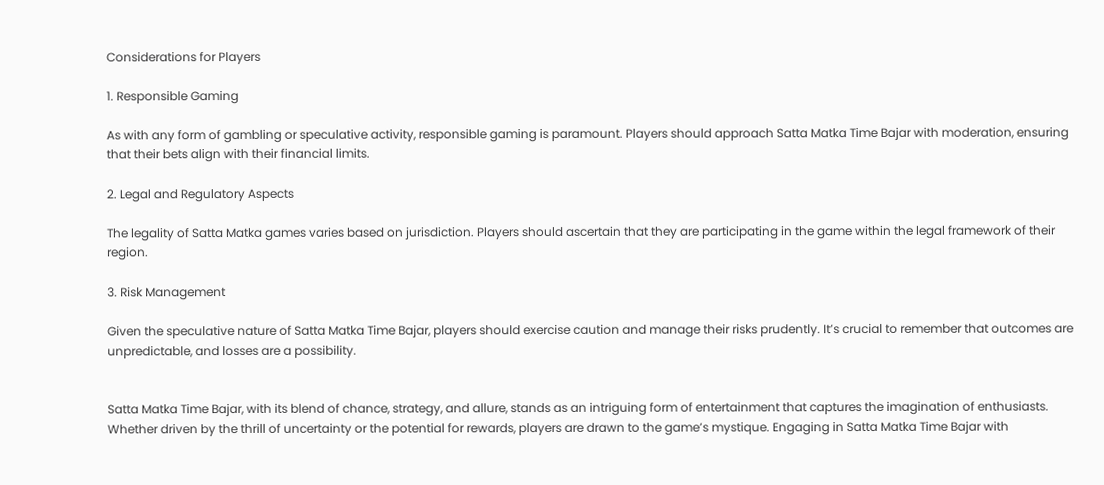Considerations for Players

1. Responsible Gaming

As with any form of gambling or speculative activity, responsible gaming is paramount. Players should approach Satta Matka Time Bajar with moderation, ensuring that their bets align with their financial limits.

2. Legal and Regulatory Aspects

The legality of Satta Matka games varies based on jurisdiction. Players should ascertain that they are participating in the game within the legal framework of their region.

3. Risk Management

Given the speculative nature of Satta Matka Time Bajar, players should exercise caution and manage their risks prudently. It’s crucial to remember that outcomes are unpredictable, and losses are a possibility.


Satta Matka Time Bajar, with its blend of chance, strategy, and allure, stands as an intriguing form of entertainment that captures the imagination of enthusiasts. Whether driven by the thrill of uncertainty or the potential for rewards, players are drawn to the game’s mystique. Engaging in Satta Matka Time Bajar with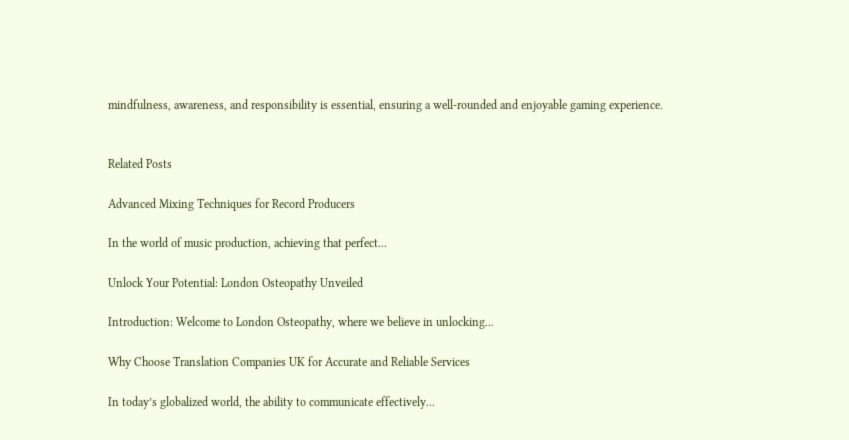mindfulness, awareness, and responsibility is essential, ensuring a well-rounded and enjoyable gaming experience.


Related Posts

Advanced Mixing Techniques for Record Producers

In the world of music production, achieving that perfect...

Unlock Your Potential: London Osteopathy Unveiled

Introduction: Welcome to London Osteopathy, where we believe in unlocking...

Why Choose Translation Companies UK for Accurate and Reliable Services

In today’s globalized world, the ability to communicate effectively...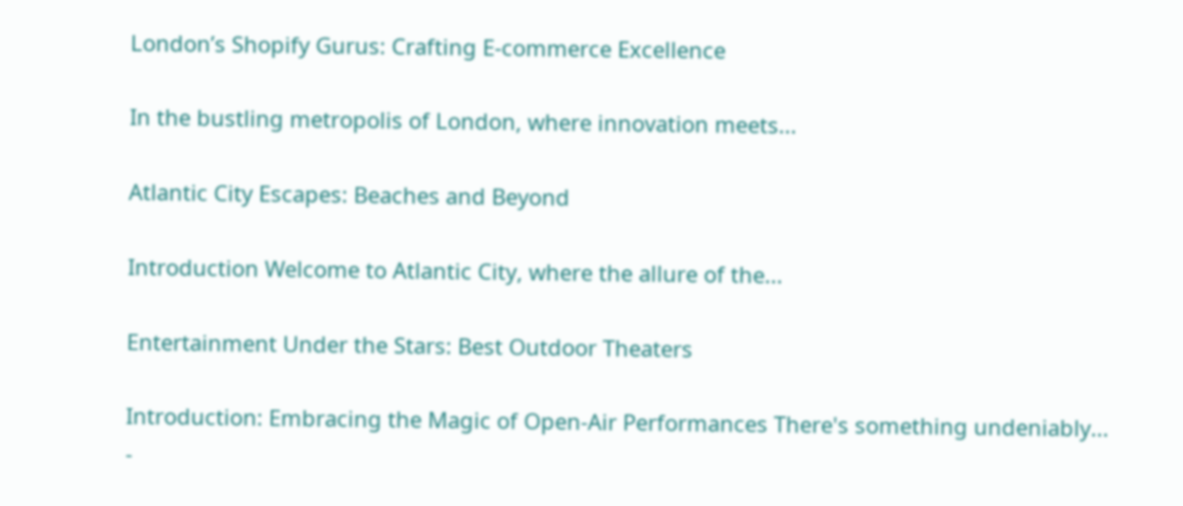London’s Shopify Gurus: Crafting E-commerce Excellence

In the bustling metropolis of London, where innovation meets...

Atlantic City Escapes: Beaches and Beyond

Introduction Welcome to Atlantic City, where the allure of the...

Entertainment Under the Stars: Best Outdoor Theaters

Introduction: Embracing the Magic of Open-Air Performances There's something undeniably...
-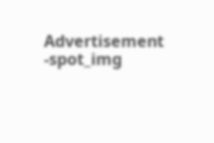Advertisement -spot_img